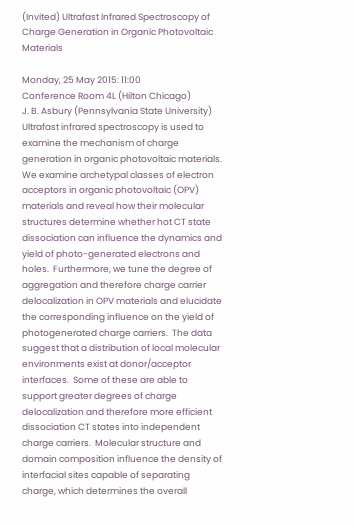(Invited) Ultrafast Infrared Spectroscopy of Charge Generation in Organic Photovoltaic Materials

Monday, 25 May 2015: 11:00
Conference Room 4L (Hilton Chicago)
J. B. Asbury (Pennsylvania State University)
Ultrafast infrared spectroscopy is used to examine the mechanism of charge generation in organic photovoltaic materials.  We examine archetypal classes of electron acceptors in organic photovoltaic (OPV) materials and reveal how their molecular structures determine whether hot CT state dissociation can influence the dynamics and yield of photo-generated electrons and holes.  Furthermore, we tune the degree of aggregation and therefore charge carrier delocalization in OPV materials and elucidate the corresponding influence on the yield of photogenerated charge carriers.  The data suggest that a distribution of local molecular environments exist at donor/acceptor interfaces.  Some of these are able to support greater degrees of charge delocalization and therefore more efficient dissociation CT states into independent charge carriers.  Molecular structure and domain composition influence the density of interfacial sites capable of separating charge, which determines the overall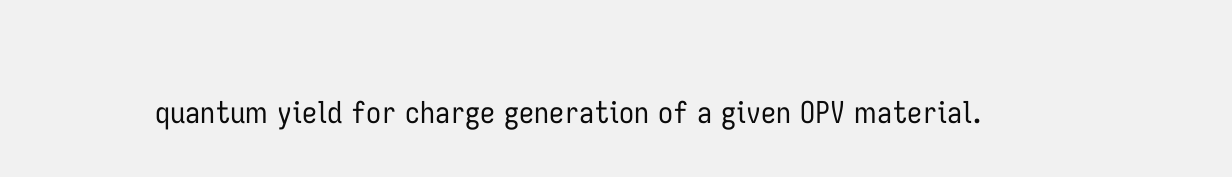quantum yield for charge generation of a given OPV material.